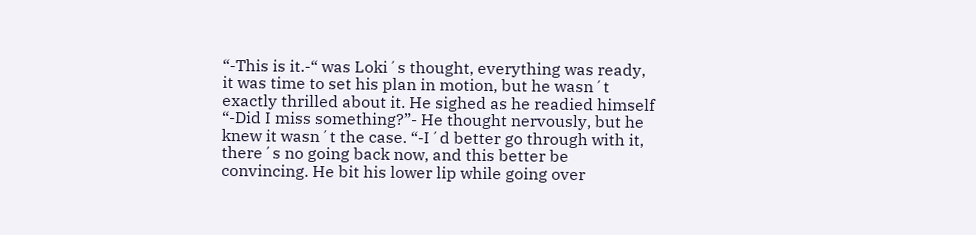“-This is it.-“ was Loki´s thought, everything was ready, it was time to set his plan in motion, but he wasn´t exactly thrilled about it. He sighed as he readied himself “-Did I miss something?”- He thought nervously, but he knew it wasn´t the case. “-I´d better go through with it, there´s no going back now, and this better be convincing. He bit his lower lip while going over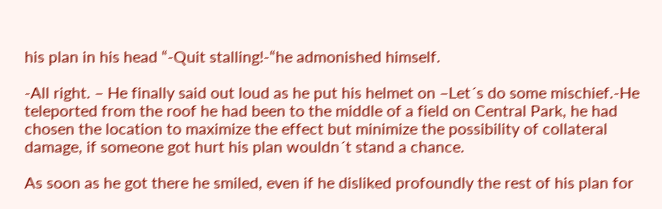his plan in his head “-Quit stalling!-“he admonished himself.

-All right. – He finally said out loud as he put his helmet on –Let´s do some mischief.-He teleported from the roof he had been to the middle of a field on Central Park, he had chosen the location to maximize the effect but minimize the possibility of collateral damage, if someone got hurt his plan wouldn´t stand a chance.

As soon as he got there he smiled, even if he disliked profoundly the rest of his plan for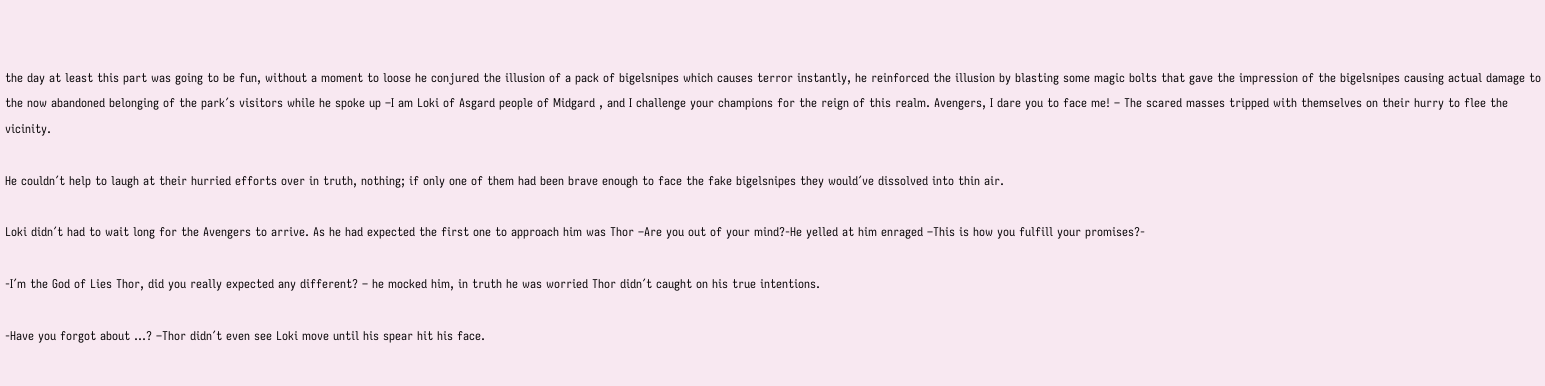the day at least this part was going to be fun, without a moment to loose he conjured the illusion of a pack of bigelsnipes which causes terror instantly, he reinforced the illusion by blasting some magic bolts that gave the impression of the bigelsnipes causing actual damage to the now abandoned belonging of the park´s visitors while he spoke up –I am Loki of Asgard people of Midgard , and I challenge your champions for the reign of this realm. Avengers, I dare you to face me! – The scared masses tripped with themselves on their hurry to flee the vicinity.

He couldn´t help to laugh at their hurried efforts over in truth, nothing; if only one of them had been brave enough to face the fake bigelsnipes they would´ve dissolved into thin air.

Loki didn´t had to wait long for the Avengers to arrive. As he had expected the first one to approach him was Thor –Are you out of your mind?-He yelled at him enraged –This is how you fulfill your promises?-

-I´m the God of Lies Thor, did you really expected any different? – he mocked him, in truth he was worried Thor didn´t caught on his true intentions.

-Have you forgot about …? –Thor didn´t even see Loki move until his spear hit his face.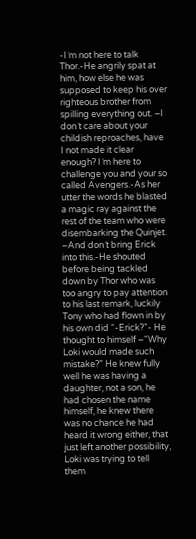-I´m not here to talk Thor.-He angrily spat at him, how else he was supposed to keep his over righteous brother from spilling everything out. –I don´t care about your childish reproaches, have I not made it clear enough? I´m here to challenge you and your so called Avengers.-As her utter the words he blasted a magic ray against the rest of the team who were disembarking the Quinjet. –And don´t bring Erick into this.-He shouted before being tackled down by Thor who was too angry to pay attention to his last remark, luckily Tony who had flown in by his own did “-Erick?”- He thought to himself –“Why Loki would made such mistake?” He knew fully well he was having a daughter, not a son, he had chosen the name himself, he knew there was no chance he had heard it wrong either, that just left another possibility, Loki was trying to tell them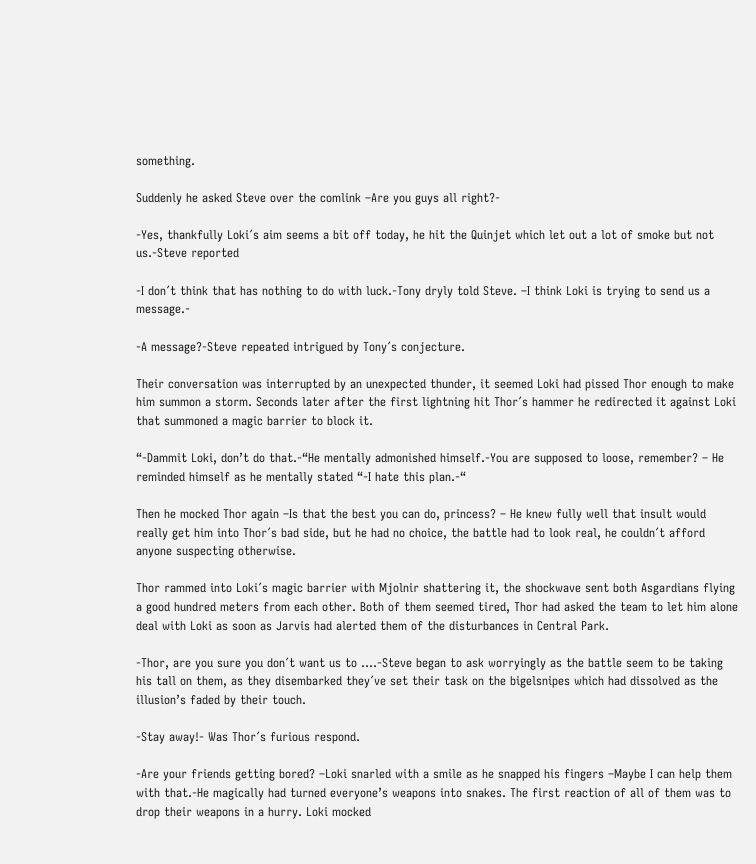something.

Suddenly he asked Steve over the comlink –Are you guys all right?-

-Yes, thankfully Loki´s aim seems a bit off today, he hit the Quinjet which let out a lot of smoke but not us.-Steve reported

-I don´t think that has nothing to do with luck.-Tony dryly told Steve. –I think Loki is trying to send us a message.-

-A message?-Steve repeated intrigued by Tony´s conjecture.

Their conversation was interrupted by an unexpected thunder, it seemed Loki had pissed Thor enough to make him summon a storm. Seconds later after the first lightning hit Thor´s hammer he redirected it against Loki that summoned a magic barrier to block it.

“-Dammit Loki, don’t do that.-“He mentally admonished himself.-You are supposed to loose, remember? – He reminded himself as he mentally stated “-I hate this plan.-“

Then he mocked Thor again –Is that the best you can do, princess? – He knew fully well that insult would really get him into Thor´s bad side, but he had no choice, the battle had to look real, he couldn´t afford anyone suspecting otherwise.

Thor rammed into Loki´s magic barrier with Mjolnir shattering it, the shockwave sent both Asgardians flying a good hundred meters from each other. Both of them seemed tired, Thor had asked the team to let him alone deal with Loki as soon as Jarvis had alerted them of the disturbances in Central Park.

-Thor, are you sure you don´t want us to ….-Steve began to ask worryingly as the battle seem to be taking his tall on them, as they disembarked they´ve set their task on the bigelsnipes which had dissolved as the illusion’s faded by their touch.

-Stay away!- Was Thor´s furious respond.

-Are your friends getting bored? –Loki snarled with a smile as he snapped his fingers –Maybe I can help them with that.-He magically had turned everyone’s weapons into snakes. The first reaction of all of them was to drop their weapons in a hurry. Loki mocked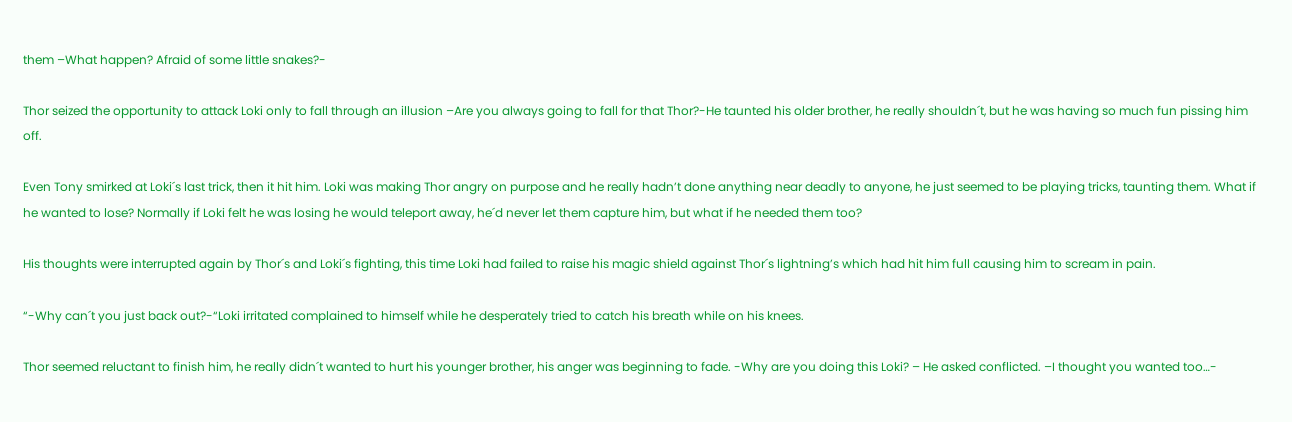them –What happen? Afraid of some little snakes?-

Thor seized the opportunity to attack Loki only to fall through an illusion –Are you always going to fall for that Thor?-He taunted his older brother, he really shouldn´t, but he was having so much fun pissing him off.

Even Tony smirked at Loki´s last trick, then it hit him. Loki was making Thor angry on purpose and he really hadn’t done anything near deadly to anyone, he just seemed to be playing tricks, taunting them. What if he wanted to lose? Normally if Loki felt he was losing he would teleport away, he´d never let them capture him, but what if he needed them too?

His thoughts were interrupted again by Thor´s and Loki´s fighting, this time Loki had failed to raise his magic shield against Thor´s lightning’s which had hit him full causing him to scream in pain.

“-Why can´t you just back out?-“Loki irritated complained to himself while he desperately tried to catch his breath while on his knees.

Thor seemed reluctant to finish him, he really didn´t wanted to hurt his younger brother, his anger was beginning to fade. -Why are you doing this Loki? – He asked conflicted. –I thought you wanted too…-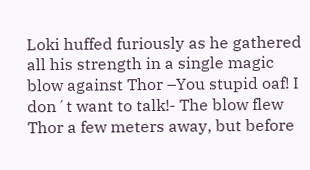Loki huffed furiously as he gathered all his strength in a single magic blow against Thor –You stupid oaf! I don´t want to talk!- The blow flew Thor a few meters away, but before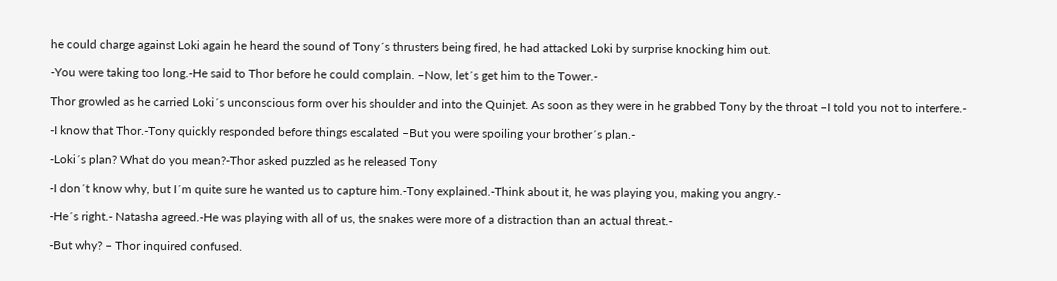he could charge against Loki again he heard the sound of Tony´s thrusters being fired, he had attacked Loki by surprise knocking him out.

-You were taking too long.-He said to Thor before he could complain. –Now, let´s get him to the Tower.-

Thor growled as he carried Loki´s unconscious form over his shoulder and into the Quinjet. As soon as they were in he grabbed Tony by the throat –I told you not to interfere.-

-I know that Thor.-Tony quickly responded before things escalated –But you were spoiling your brother´s plan.-

-Loki´s plan? What do you mean?-Thor asked puzzled as he released Tony

-I don´t know why, but I´m quite sure he wanted us to capture him.-Tony explained.-Think about it, he was playing you, making you angry.-

-He´s right.- Natasha agreed.-He was playing with all of us, the snakes were more of a distraction than an actual threat.-

-But why? – Thor inquired confused.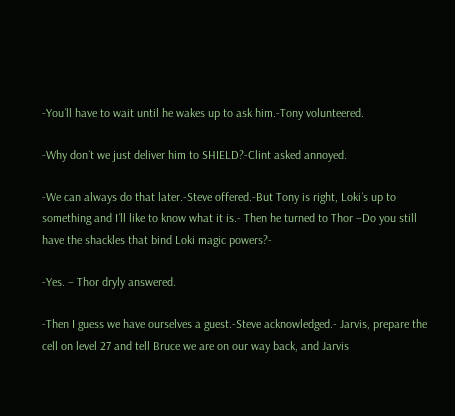-You´ll have to wait until he wakes up to ask him.-Tony volunteered.

-Why don´t we just deliver him to SHIELD?-Clint asked annoyed.

-We can always do that later.-Steve offered.-But Tony is right, Loki´s up to something and I´ll like to know what it is.- Then he turned to Thor –Do you still have the shackles that bind Loki magic powers?-

-Yes. – Thor dryly answered.

-Then I guess we have ourselves a guest.-Steve acknowledged.- Jarvis, prepare the cell on level 27 and tell Bruce we are on our way back, and Jarvis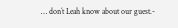… don´t Leah know about our guest.-